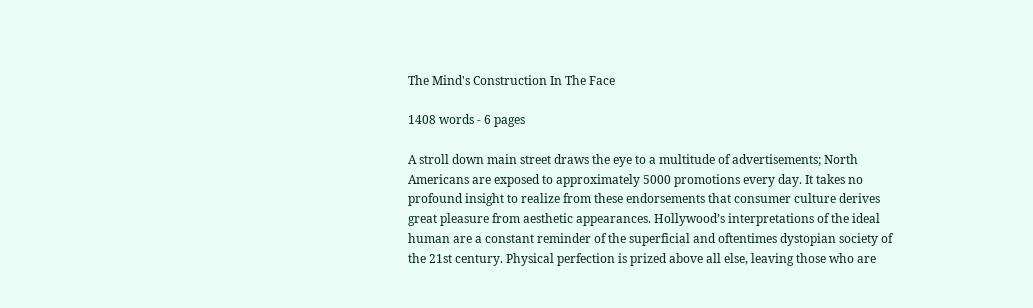The Mind's Construction In The Face

1408 words - 6 pages

A stroll down main street draws the eye to a multitude of advertisements; North Americans are exposed to approximately 5000 promotions every day. It takes no profound insight to realize from these endorsements that consumer culture derives great pleasure from aesthetic appearances. Hollywood’s interpretations of the ideal human are a constant reminder of the superficial and oftentimes dystopian society of the 21st century. Physical perfection is prized above all else, leaving those who are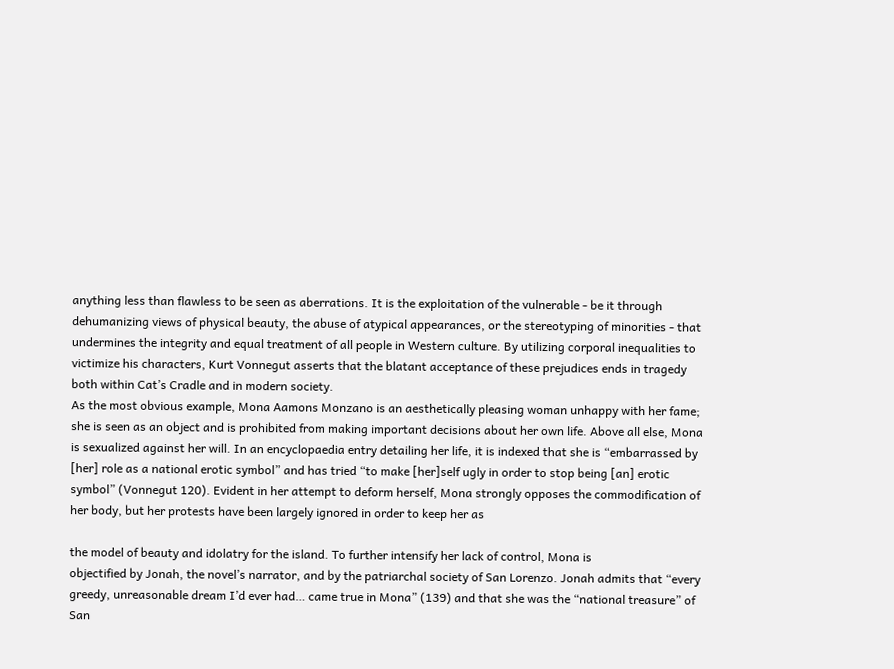anything less than flawless to be seen as aberrations. It is the exploitation of the vulnerable - be it through dehumanizing views of physical beauty, the abuse of atypical appearances, or the stereotyping of minorities - that undermines the integrity and equal treatment of all people in Western culture. By utilizing corporal inequalities to victimize his characters, Kurt Vonnegut asserts that the blatant acceptance of these prejudices ends in tragedy both within Cat’s Cradle and in modern society.
As the most obvious example, Mona Aamons Monzano is an aesthetically pleasing woman unhappy with her fame; she is seen as an object and is prohibited from making important decisions about her own life. Above all else, Mona is sexualized against her will. In an encyclopaedia entry detailing her life, it is indexed that she is “embarrassed by [her] role as a national erotic symbol” and has tried “to make [her]self ugly in order to stop being [an] erotic symbol” (Vonnegut 120). Evident in her attempt to deform herself, Mona strongly opposes the commodification of her body, but her protests have been largely ignored in order to keep her as

the model of beauty and idolatry for the island. To further intensify her lack of control, Mona is
objectified by Jonah, the novel’s narrator, and by the patriarchal society of San Lorenzo. Jonah admits that “every greedy, unreasonable dream I’d ever had… came true in Mona” (139) and that she was the “national treasure” of San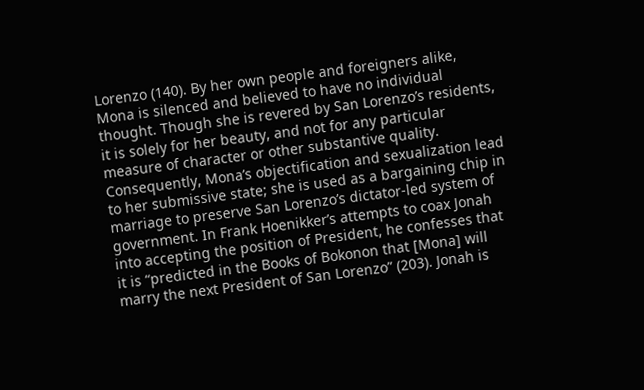Lorenzo (140). By her own people and foreigners alike, Mona is silenced and believed to have no individual thought. Though she is revered by San Lorenzo’s residents, it is solely for her beauty, and not for any particular measure of character or other substantive quality. Consequently, Mona’s objectification and sexualization lead to her submissive state; she is used as a bargaining chip in marriage to preserve San Lorenzo’s dictator-led system of government. In Frank Hoenikker’s attempts to coax Jonah into accepting the position of President, he confesses that it is “predicted in the Books of Bokonon that [Mona] will marry the next President of San Lorenzo” (203). Jonah is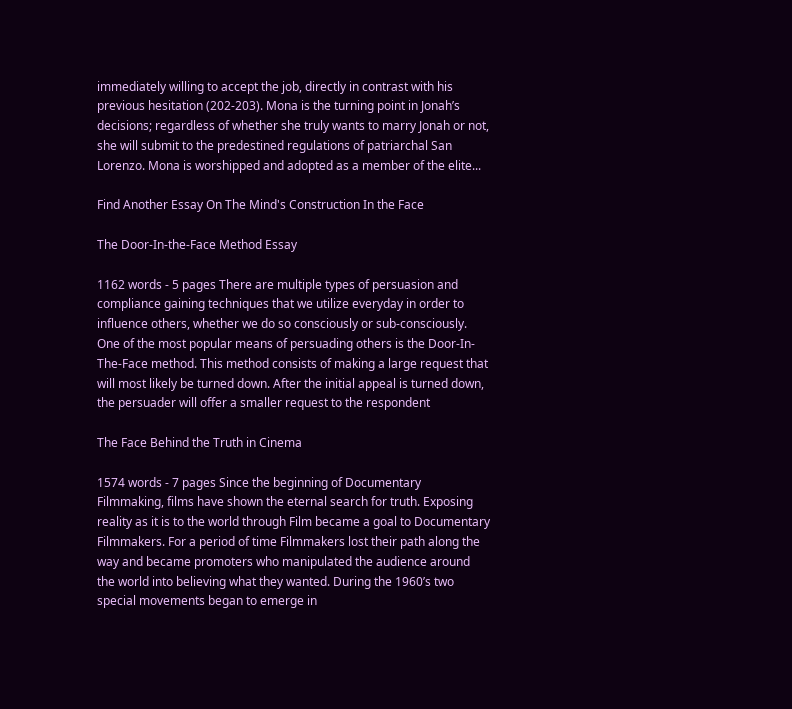immediately willing to accept the job, directly in contrast with his previous hesitation (202-203). Mona is the turning point in Jonah’s decisions; regardless of whether she truly wants to marry Jonah or not, she will submit to the predestined regulations of patriarchal San Lorenzo. Mona is worshipped and adopted as a member of the elite...

Find Another Essay On The Mind's Construction In the Face

The Door-In-the-Face Method Essay

1162 words - 5 pages There are multiple types of persuasion and compliance gaining techniques that we utilize everyday in order to influence others, whether we do so consciously or sub-consciously. One of the most popular means of persuading others is the Door-In-The-Face method. This method consists of making a large request that will most likely be turned down. After the initial appeal is turned down, the persuader will offer a smaller request to the respondent

The Face Behind the Truth in Cinema

1574 words - 7 pages Since the beginning of Documentary Filmmaking, films have shown the eternal search for truth. Exposing reality as it is to the world through Film became a goal to Documentary Filmmakers. For a period of time Filmmakers lost their path along the way and became promoters who manipulated the audience around the world into believing what they wanted. During the 1960’s two special movements began to emerge in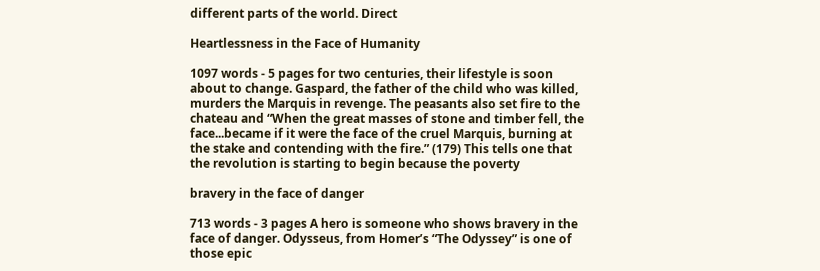different parts of the world. Direct

Heartlessness in the Face of Humanity

1097 words - 5 pages for two centuries, their lifestyle is soon about to change. Gaspard, the father of the child who was killed, murders the Marquis in revenge. The peasants also set fire to the chateau and “When the great masses of stone and timber fell, the face...became if it were the face of the cruel Marquis, burning at the stake and contending with the fire.” (179) This tells one that the revolution is starting to begin because the poverty

bravery in the face of danger

713 words - 3 pages A hero is someone who shows bravery in the face of danger. Odysseus, from Homer’s “The Odyssey” is one of those epic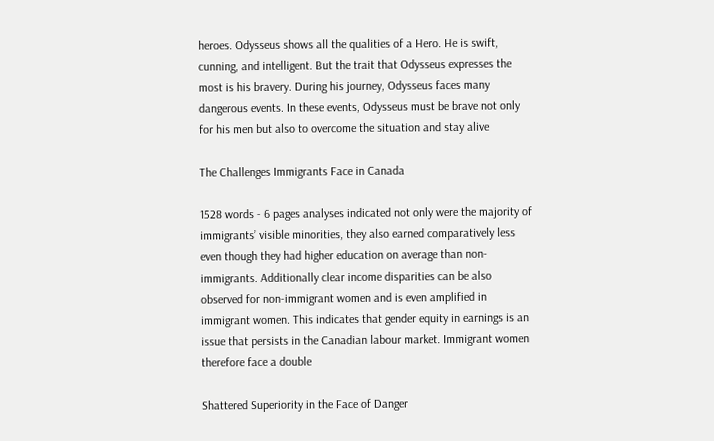heroes. Odysseus shows all the qualities of a Hero. He is swift, cunning, and intelligent. But the trait that Odysseus expresses the most is his bravery. During his journey, Odysseus faces many dangerous events. In these events, Odysseus must be brave not only for his men but also to overcome the situation and stay alive

The Challenges Immigrants Face in Canada

1528 words - 6 pages analyses indicated not only were the majority of immigrants’ visible minorities, they also earned comparatively less even though they had higher education on average than non-immigrants. Additionally clear income disparities can be also observed for non-immigrant women and is even amplified in immigrant women. This indicates that gender equity in earnings is an issue that persists in the Canadian labour market. Immigrant women therefore face a double

Shattered Superiority in the Face of Danger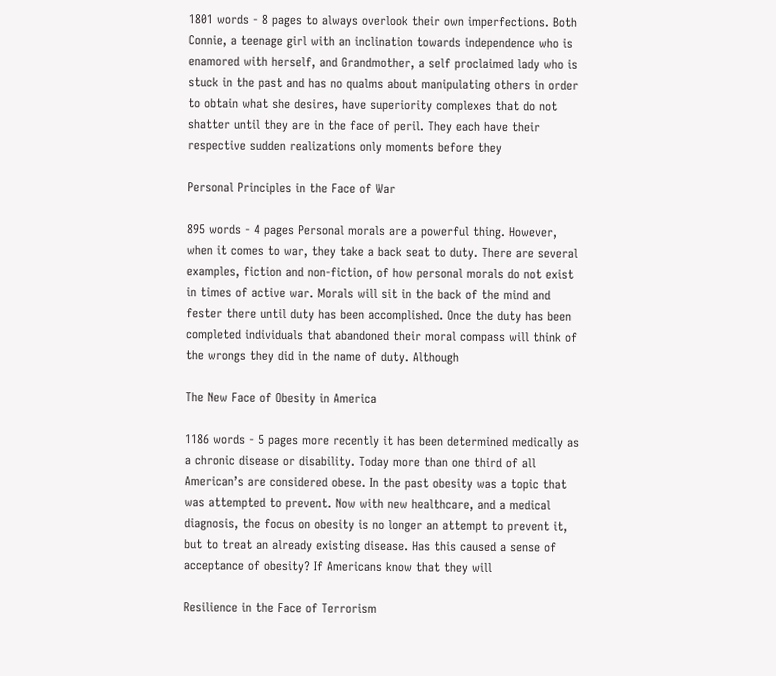1801 words - 8 pages to always overlook their own imperfections. Both Connie, a teenage girl with an inclination towards independence who is enamored with herself, and Grandmother, a self proclaimed lady who is stuck in the past and has no qualms about manipulating others in order to obtain what she desires, have superiority complexes that do not shatter until they are in the face of peril. They each have their respective sudden realizations only moments before they

Personal Principles in the Face of War

895 words - 4 pages Personal morals are a powerful thing. However, when it comes to war, they take a back seat to duty. There are several examples, fiction and non-fiction, of how personal morals do not exist in times of active war. Morals will sit in the back of the mind and fester there until duty has been accomplished. Once the duty has been completed individuals that abandoned their moral compass will think of the wrongs they did in the name of duty. Although

The New Face of Obesity in America

1186 words - 5 pages more recently it has been determined medically as a chronic disease or disability. Today more than one third of all American’s are considered obese. In the past obesity was a topic that was attempted to prevent. Now with new healthcare, and a medical diagnosis, the focus on obesity is no longer an attempt to prevent it, but to treat an already existing disease. Has this caused a sense of acceptance of obesity? If Americans know that they will

Resilience in the Face of Terrorism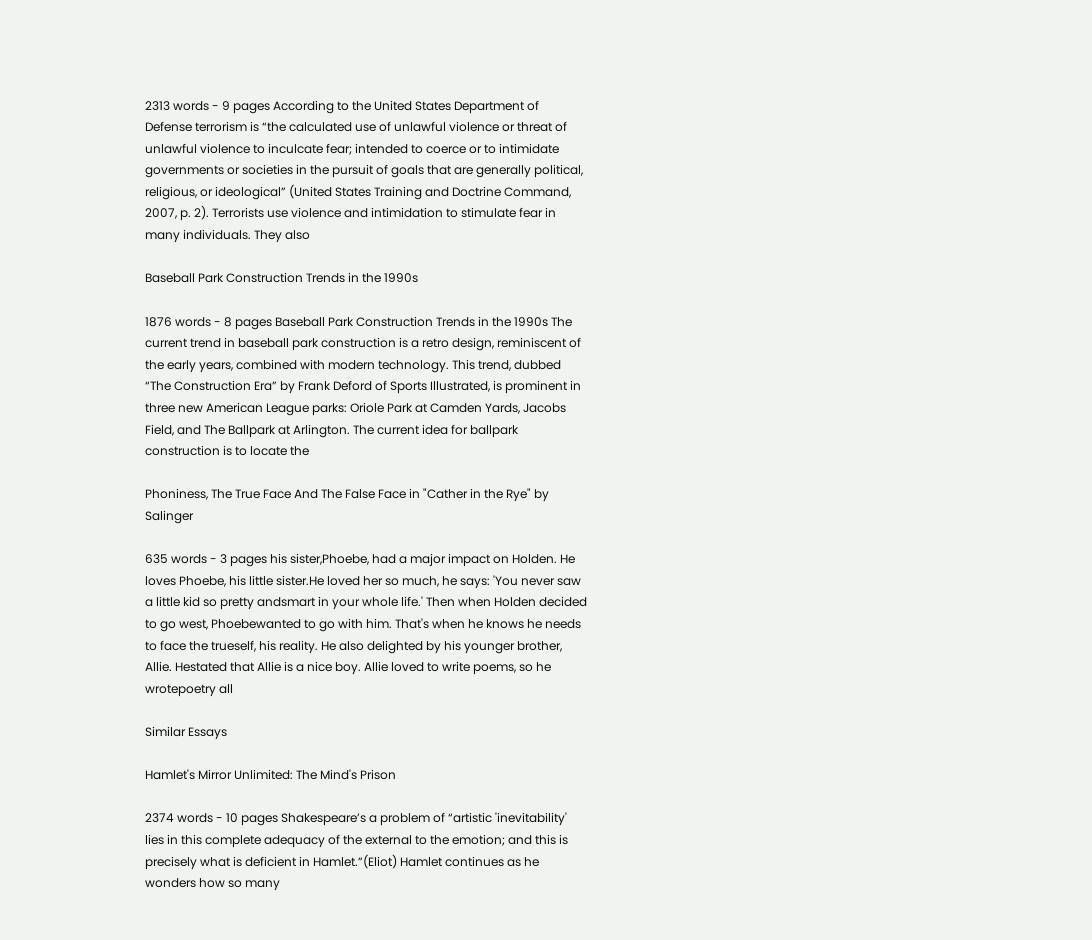2313 words - 9 pages According to the United States Department of Defense terrorism is “the calculated use of unlawful violence or threat of unlawful violence to inculcate fear; intended to coerce or to intimidate governments or societies in the pursuit of goals that are generally political, religious, or ideological” (United States Training and Doctrine Command, 2007, p. 2). Terrorists use violence and intimidation to stimulate fear in many individuals. They also

Baseball Park Construction Trends in the 1990s

1876 words - 8 pages Baseball Park Construction Trends in the 1990s The current trend in baseball park construction is a retro design, reminiscent of the early years, combined with modern technology. This trend, dubbed “The Construction Era” by Frank Deford of Sports Illustrated, is prominent in three new American League parks: Oriole Park at Camden Yards, Jacobs Field, and The Ballpark at Arlington. The current idea for ballpark construction is to locate the

Phoniness, The True Face And The False Face in "Cather in the Rye" by Salinger

635 words - 3 pages his sister,Phoebe, had a major impact on Holden. He loves Phoebe, his little sister.He loved her so much, he says: 'You never saw a little kid so pretty andsmart in your whole life.' Then when Holden decided to go west, Phoebewanted to go with him. That's when he knows he needs to face the trueself, his reality. He also delighted by his younger brother, Allie. Hestated that Allie is a nice boy. Allie loved to write poems, so he wrotepoetry all

Similar Essays

Hamlet's Mirror Unlimited: The Mind's Prison

2374 words - 10 pages Shakespeare’s a problem of “artistic 'inevitability' lies in this complete adequacy of the external to the emotion; and this is precisely what is deficient in Hamlet.”(Eliot) Hamlet continues as he wonders how so many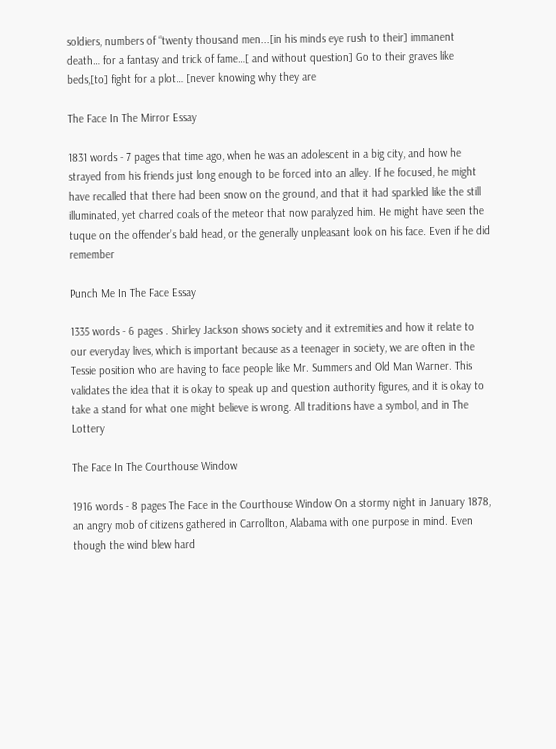soldiers, numbers of “twenty thousand men...[in his minds eye rush to their] immanent death… for a fantasy and trick of fame…[ and without question] Go to their graves like beds,[to] fight for a plot… [never knowing why they are

The Face In The Mirror Essay

1831 words - 7 pages that time ago, when he was an adolescent in a big city, and how he strayed from his friends just long enough to be forced into an alley. If he focused, he might have recalled that there had been snow on the ground, and that it had sparkled like the still illuminated, yet charred coals of the meteor that now paralyzed him. He might have seen the tuque on the offender’s bald head, or the generally unpleasant look on his face. Even if he did remember

Punch Me In The Face Essay

1335 words - 6 pages . Shirley Jackson shows society and it extremities and how it relate to our everyday lives, which is important because as a teenager in society, we are often in the Tessie position who are having to face people like Mr. Summers and Old Man Warner. This validates the idea that it is okay to speak up and question authority figures, and it is okay to take a stand for what one might believe is wrong. All traditions have a symbol, and in The Lottery

The Face In The Courthouse Window

1916 words - 8 pages The Face in the Courthouse Window On a stormy night in January 1878, an angry mob of citizens gathered in Carrollton, Alabama with one purpose in mind. Even though the wind blew hard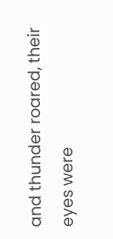and thunder roared, their eyes were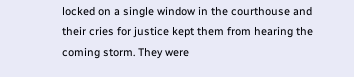locked on a single window in the courthouse and their cries for justice kept them from hearing the coming storm. They were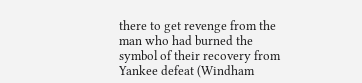there to get revenge from the man who had burned the symbol of their recovery from Yankee defeat (Windham